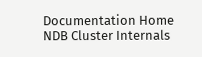Documentation Home
NDB Cluster Internals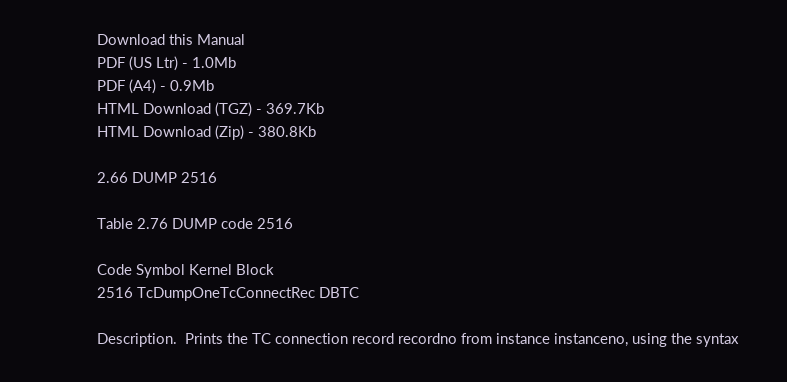Download this Manual
PDF (US Ltr) - 1.0Mb
PDF (A4) - 0.9Mb
HTML Download (TGZ) - 369.7Kb
HTML Download (Zip) - 380.8Kb

2.66 DUMP 2516

Table 2.76 DUMP code 2516

Code Symbol Kernel Block
2516 TcDumpOneTcConnectRec DBTC

Description.  Prints the TC connection record recordno from instance instanceno, using the syntax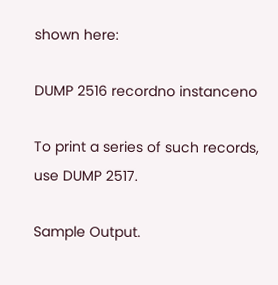shown here:

DUMP 2516 recordno instanceno

To print a series of such records, use DUMP 2517.

Sample Output.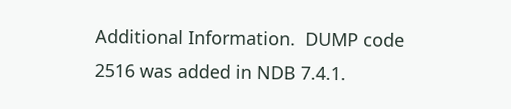Additional Information.  DUMP code 2516 was added in NDB 7.4.1.